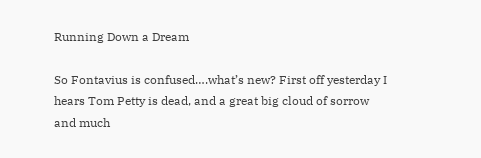Running Down a Dream

So Fontavius is confused….what’s new? First off yesterday I hears Tom Petty is dead, and a great big cloud of sorrow and much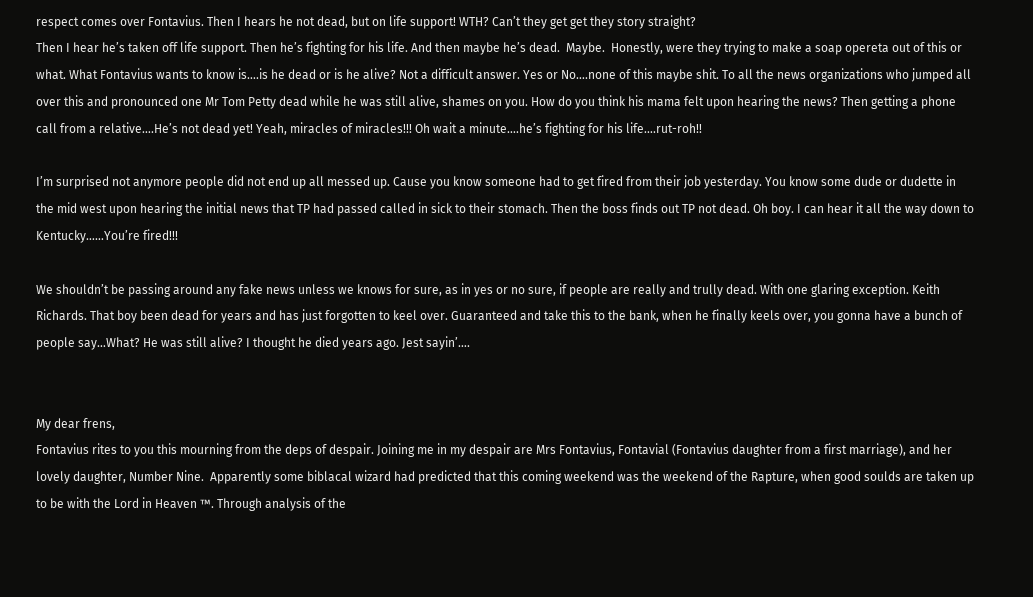respect comes over Fontavius. Then I hears he not dead, but on life support! WTH? Can’t they get get they story straight?
Then I hear he’s taken off life support. Then he’s fighting for his life. And then maybe he’s dead.  Maybe.  Honestly, were they trying to make a soap opereta out of this or what. What Fontavius wants to know is….is he dead or is he alive? Not a difficult answer. Yes or No….none of this maybe shit. To all the news organizations who jumped all over this and pronounced one Mr Tom Petty dead while he was still alive, shames on you. How do you think his mama felt upon hearing the news? Then getting a phone call from a relative….He’s not dead yet! Yeah, miracles of miracles!!! Oh wait a minute….he’s fighting for his life….rut-roh!!

I’m surprised not anymore people did not end up all messed up. Cause you know someone had to get fired from their job yesterday. You know some dude or dudette in the mid west upon hearing the initial news that TP had passed called in sick to their stomach. Then the boss finds out TP not dead. Oh boy. I can hear it all the way down to Kentucky……You’re fired!!!

We shouldn’t be passing around any fake news unless we knows for sure, as in yes or no sure, if people are really and trully dead. With one glaring exception. Keith Richards. That boy been dead for years and has just forgotten to keel over. Guaranteed and take this to the bank, when he finally keels over, you gonna have a bunch of people say…What? He was still alive? I thought he died years ago. Jest sayin’….


My dear frens,
Fontavius rites to you this mourning from the deps of despair. Joining me in my despair are Mrs Fontavius, Fontavial (Fontavius daughter from a first marriage), and her lovely daughter, Number Nine.  Apparently some biblacal wizard had predicted that this coming weekend was the weekend of the Rapture, when good soulds are taken up to be with the Lord in Heaven ™. Through analysis of the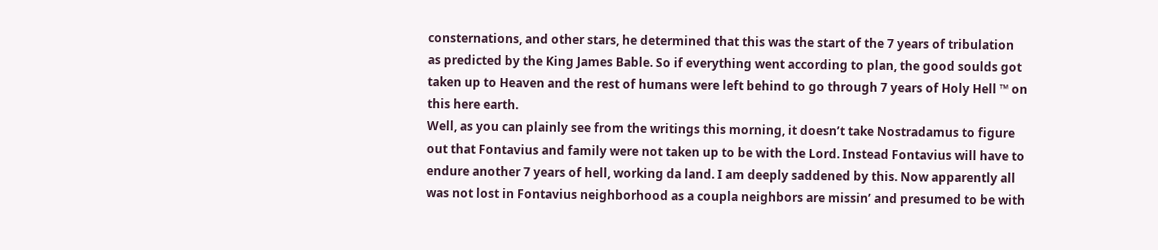consternations, and other stars, he determined that this was the start of the 7 years of tribulation as predicted by the King James Bable. So if everything went according to plan, the good soulds got taken up to Heaven and the rest of humans were left behind to go through 7 years of Holy Hell ™ on this here earth.
Well, as you can plainly see from the writings this morning, it doesn’t take Nostradamus to figure out that Fontavius and family were not taken up to be with the Lord. Instead Fontavius will have to endure another 7 years of hell, working da land. I am deeply saddened by this. Now apparently all was not lost in Fontavius neighborhood as a coupla neighbors are missin’ and presumed to be with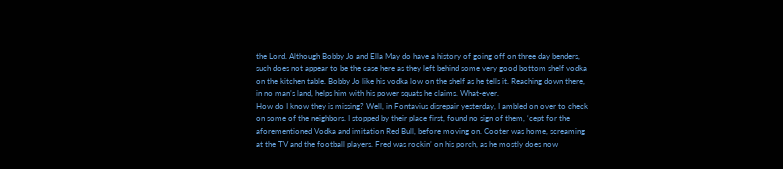the Lord. Although Bobby Jo and Ella May do have a history of going off on three day benders, such does not appear to be the case here as they left behind some very good bottom shelf vodka on the kitchen table. Bobby Jo like his vodka low on the shelf as he tells it. Reaching down there, in no man’s land, helps him with his power squats he claims. What-ever.
How do I know they is missing? Well, in Fontavius disrepair yesterday, I ambled on over to check on some of the neighbors. I stopped by their place first, found no sign of them, ‘cept for the aforementioned Vodka and imitation Red Bull, before moving on. Cooter was home, screaming at the TV and the football players. Fred was rockin’ on his porch, as he mostly does now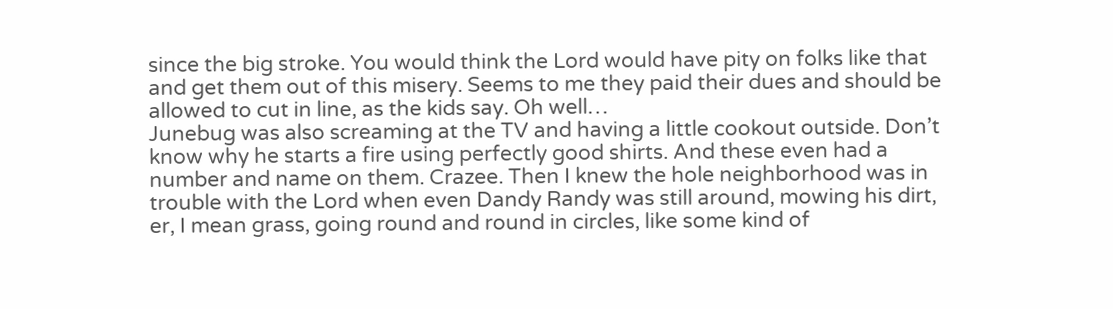since the big stroke. You would think the Lord would have pity on folks like that and get them out of this misery. Seems to me they paid their dues and should be allowed to cut in line, as the kids say. Oh well…
Junebug was also screaming at the TV and having a little cookout outside. Don’t know why he starts a fire using perfectly good shirts. And these even had a number and name on them. Crazee. Then I knew the hole neighborhood was in trouble with the Lord when even Dandy Randy was still around, mowing his dirt, er, I mean grass, going round and round in circles, like some kind of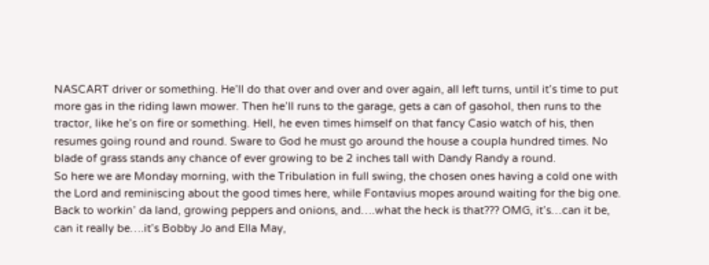NASCART driver or something. He’ll do that over and over and over again, all left turns, until it’s time to put more gas in the riding lawn mower. Then he’ll runs to the garage, gets a can of gasohol, then runs to the tractor, like he’s on fire or something. Hell, he even times himself on that fancy Casio watch of his, then resumes going round and round. Sware to God he must go around the house a coupla hundred times. No blade of grass stands any chance of ever growing to be 2 inches tall with Dandy Randy a round.
So here we are Monday morning, with the Tribulation in full swing, the chosen ones having a cold one with the Lord and reminiscing about the good times here, while Fontavius mopes around waiting for the big one. Back to workin’ da land, growing peppers and onions, and….what the heck is that??? OMG, it’s…can it be, can it really be….it’s Bobby Jo and Ella May,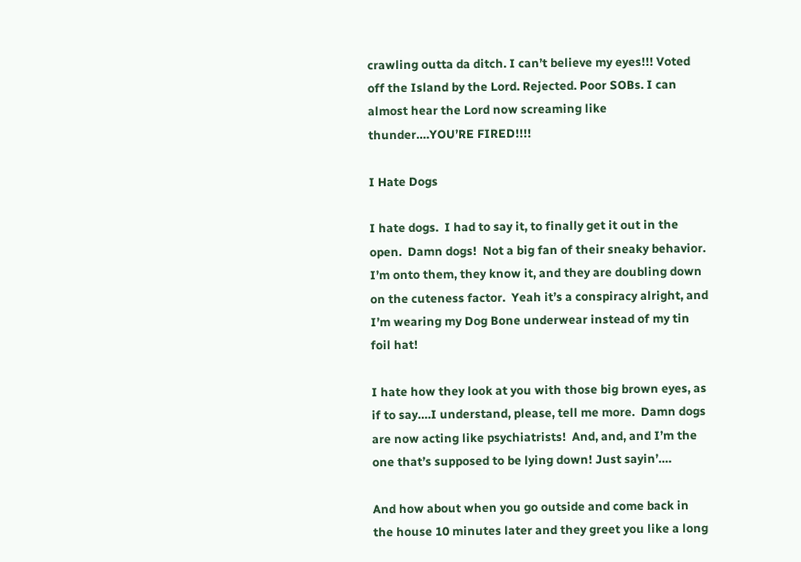crawling outta da ditch. I can’t believe my eyes!!! Voted off the Island by the Lord. Rejected. Poor SOBs. I can almost hear the Lord now screaming like thunder….YOU’RE FIRED!!!!

I Hate Dogs

I hate dogs.  I had to say it, to finally get it out in the open.  Damn dogs!  Not a big fan of their sneaky behavior.  I’m onto them, they know it, and they are doubling down on the cuteness factor.  Yeah it’s a conspiracy alright, and I’m wearing my Dog Bone underwear instead of my tin foil hat!

I hate how they look at you with those big brown eyes, as if to say….I understand, please, tell me more.  Damn dogs are now acting like psychiatrists!  And, and, and I’m the one that’s supposed to be lying down! Just sayin’….

And how about when you go outside and come back in the house 10 minutes later and they greet you like a long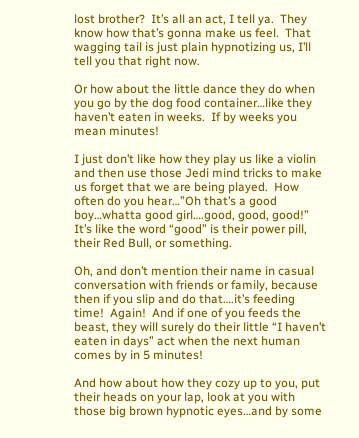lost brother?  It’s all an act, I tell ya.  They know how that’s gonna make us feel.  That wagging tail is just plain hypnotizing us, I’ll tell you that right now.

Or how about the little dance they do when you go by the dog food container…like they haven’t eaten in weeks.  If by weeks you mean minutes!

I just don’t like how they play us like a violin and then use those Jedi mind tricks to make us forget that we are being played.  How often do you hear…”Oh that’s a good boy…whatta good girl….good, good, good!” It’s like the word “good” is their power pill, their Red Bull, or something.

Oh, and don’t mention their name in casual conversation with friends or family, because then if you slip and do that….it’s feeding time!  Again!  And if one of you feeds the beast, they will surely do their little “I haven’t eaten in days” act when the next human comes by in 5 minutes!

And how about how they cozy up to you, put their heads on your lap, look at you with those big brown hypnotic eyes…and by some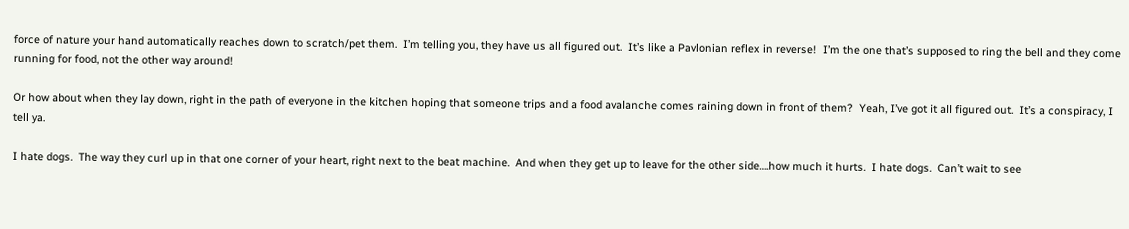force of nature your hand automatically reaches down to scratch/pet them.  I’m telling you, they have us all figured out.  It’s like a Pavlonian reflex in reverse!  I’m the one that’s supposed to ring the bell and they come running for food, not the other way around!

Or how about when they lay down, right in the path of everyone in the kitchen hoping that someone trips and a food avalanche comes raining down in front of them?  Yeah, I’ve got it all figured out.  It’s a conspiracy, I tell ya.

I hate dogs.  The way they curl up in that one corner of your heart, right next to the beat machine.  And when they get up to leave for the other side….how much it hurts.  I hate dogs.  Can’t wait to see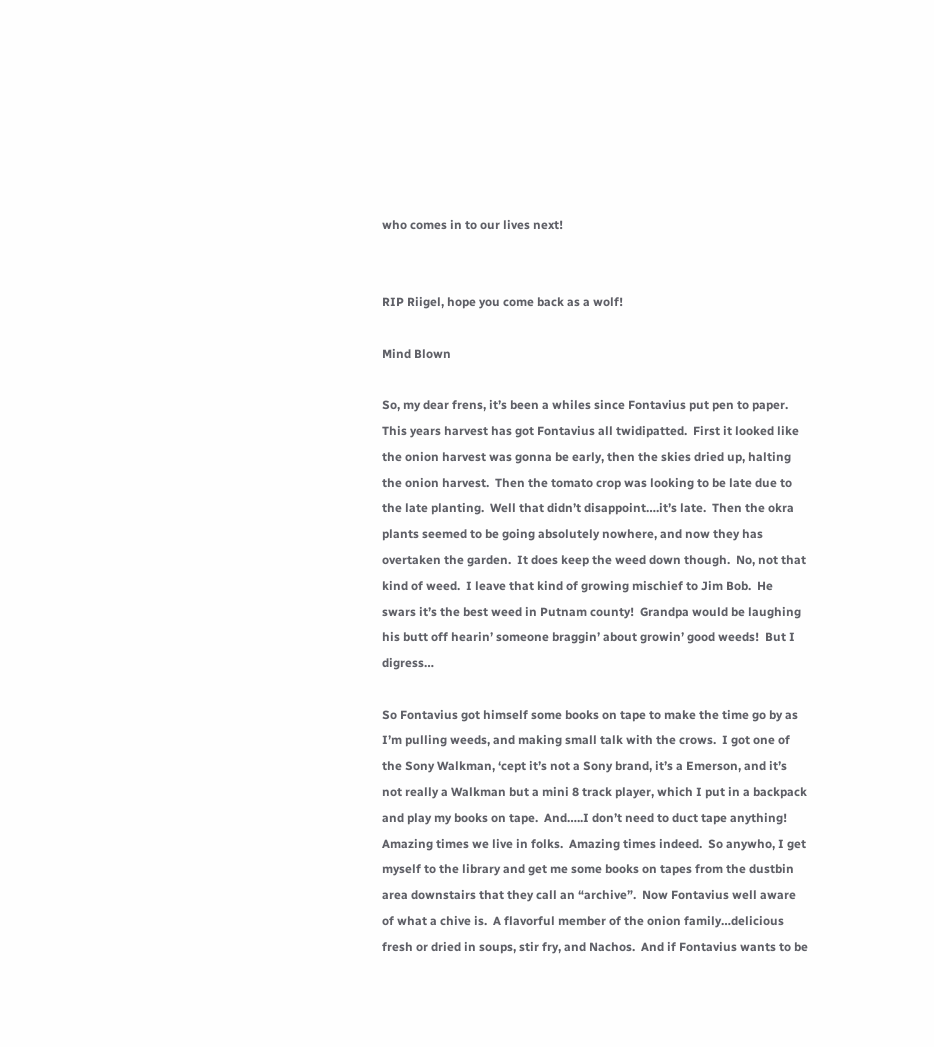who comes in to our lives next!


RIP Riigel, hope you come back as a wolf!

Mind Blown

So, my dear frens, it’s been a whiles since Fontavius put pen to paper.  This years harvest has got Fontavius all twidipatted.  First it looked like the onion harvest was gonna be early, then the skies dried up, halting the onion harvest.  Then the tomato crop was looking to be late due to the late planting.  Well that didn’t disappoint….it’s late.  Then the okra plants seemed to be going absolutely nowhere, and now they has overtaken the garden.  It does keep the weed down though.  No, not that kind of weed.  I leave that kind of growing mischief to Jim Bob.  He swars it’s the best weed in Putnam county!  Grandpa would be laughing his butt off hearin’ someone braggin’ about growin’ good weeds!  But I digress…

So Fontavius got himself some books on tape to make the time go by as I’m pulling weeds, and making small talk with the crows.  I got one of the Sony Walkman, ‘cept it’s not a Sony brand, it’s a Emerson, and it’s not really a Walkman but a mini 8 track player, which I put in a backpack and play my books on tape.  And…..I don’t need to duct tape anything!  Amazing times we live in folks.  Amazing times indeed.  So anywho, I get myself to the library and get me some books on tapes from the dustbin area downstairs that they call an “archive”.  Now Fontavius well aware of what a chive is.  A flavorful member of the onion family…delicious fresh or dried in soups, stir fry, and Nachos.  And if Fontavius wants to be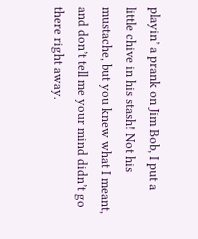playin’ a prank on Jim Bob, I put a little chive in his stash! Not his mustache, but you knew what I meant, and don’t tell me your mind didn’t go there right away.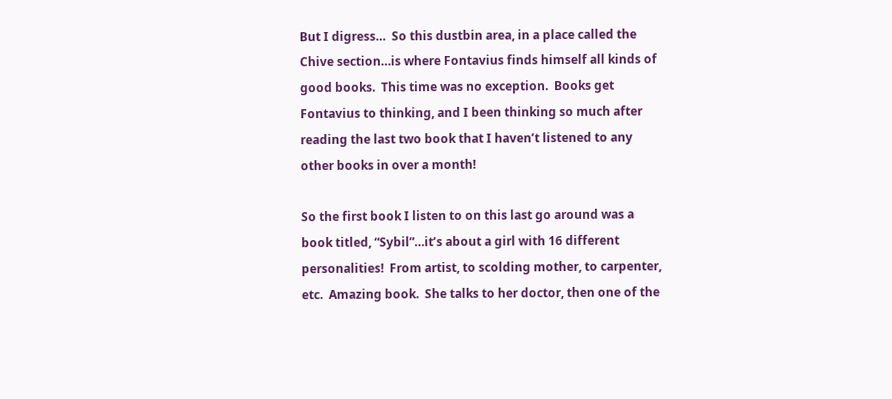But I digress…  So this dustbin area, in a place called the Chive section…is where Fontavius finds himself all kinds of good books.  This time was no exception.  Books get Fontavius to thinking, and I been thinking so much after reading the last two book that I haven’t listened to any other books in over a month!

So the first book I listen to on this last go around was a book titled, “Sybil”…it’s about a girl with 16 different personalities!  From artist, to scolding mother, to carpenter, etc.  Amazing book.  She talks to her doctor, then one of the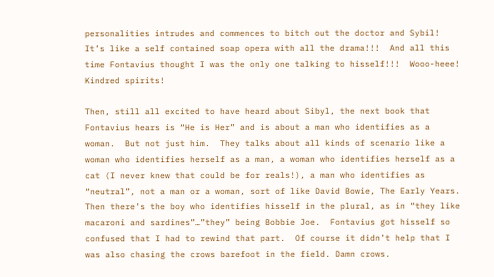personalities intrudes and commences to bitch out the doctor and Sybil!  It’s like a self contained soap opera with all the drama!!!  And all this time Fontavius thought I was the only one talking to hisself!!!  Wooo-heee!  Kindred spirits!

Then, still all excited to have heard about Sibyl, the next book that Fontavius hears is “He is Her” and is about a man who identifies as a woman.  But not just him.  They talks about all kinds of scenario like a woman who identifies herself as a man, a woman who identifies herself as a cat (I never knew that could be for reals!), a man who identifies as “neutral”, not a man or a woman, sort of like David Bowie, The Early Years.  Then there’s the boy who identifies hisself in the plural, as in “they like macaroni and sardines”…”they” being Bobbie Joe.  Fontavius got hisself so confused that I had to rewind that part.  Of course it didn’t help that I was also chasing the crows barefoot in the field. Damn crows.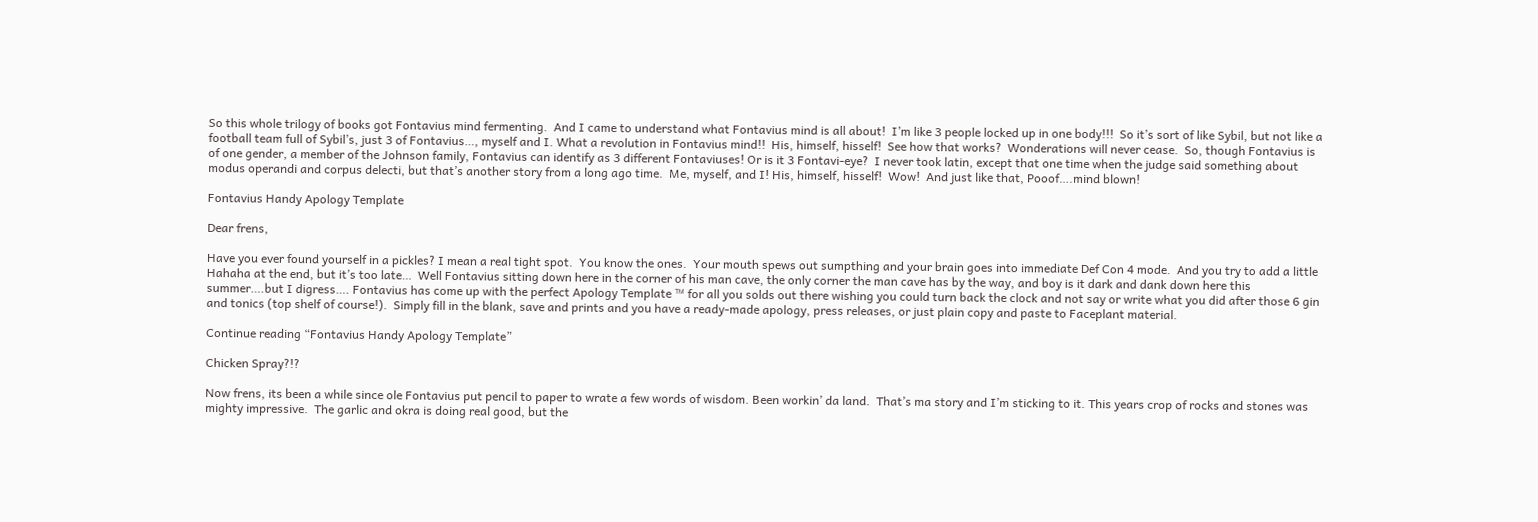So this whole trilogy of books got Fontavius mind fermenting.  And I came to understand what Fontavius mind is all about!  I’m like 3 people locked up in one body!!!  So it’s sort of like Sybil, but not like a football team full of Sybil’s, just 3 of Fontavius…, myself and I. What a revolution in Fontavius mind!!  His, himself, hisself!  See how that works?  Wonderations will never cease.  So, though Fontavius is of one gender, a member of the Johnson family, Fontavius can identify as 3 different Fontaviuses! Or is it 3 Fontavi-eye?  I never took latin, except that one time when the judge said something about modus operandi and corpus delecti, but that’s another story from a long ago time.  Me, myself, and I! His, himself, hisself!  Wow!  And just like that, Pooof….mind blown!

Fontavius Handy Apology Template

Dear frens,

Have you ever found yourself in a pickles? I mean a real tight spot.  You know the ones.  Your mouth spews out sumpthing and your brain goes into immediate Def Con 4 mode.  And you try to add a little Hahaha at the end, but it’s too late…  Well Fontavius sitting down here in the corner of his man cave, the only corner the man cave has by the way, and boy is it dark and dank down here this summer….but I digress…. Fontavius has come up with the perfect Apology Template ™ for all you solds out there wishing you could turn back the clock and not say or write what you did after those 6 gin and tonics (top shelf of course!).  Simply fill in the blank, save and prints and you have a ready-made apology, press releases, or just plain copy and paste to Faceplant material.

Continue reading “Fontavius Handy Apology Template”

Chicken Spray?!?

Now frens, its been a while since ole Fontavius put pencil to paper to wrate a few words of wisdom. Been workin’ da land.  That’s ma story and I’m sticking to it. This years crop of rocks and stones was mighty impressive.  The garlic and okra is doing real good, but the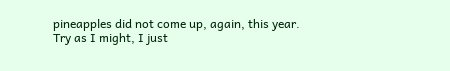pineapples did not come up, again, this year.  Try as I might, I just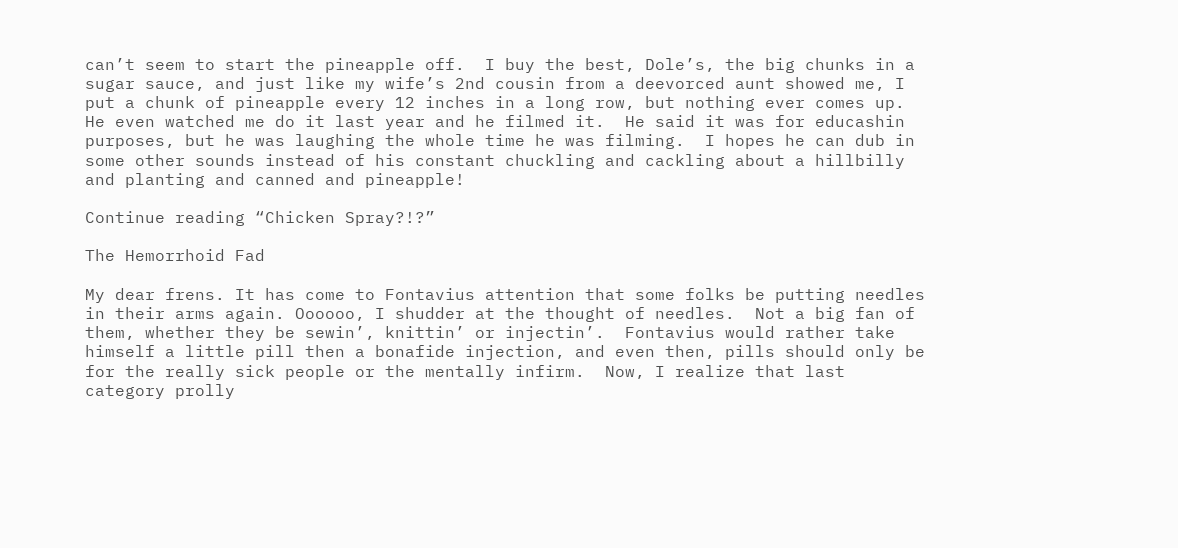can’t seem to start the pineapple off.  I buy the best, Dole’s, the big chunks in a sugar sauce, and just like my wife’s 2nd cousin from a deevorced aunt showed me, I put a chunk of pineapple every 12 inches in a long row, but nothing ever comes up.  He even watched me do it last year and he filmed it.  He said it was for educashin purposes, but he was laughing the whole time he was filming.  I hopes he can dub in some other sounds instead of his constant chuckling and cackling about a hillbilly and planting and canned and pineapple!

Continue reading “Chicken Spray?!?”

The Hemorrhoid Fad

My dear frens. It has come to Fontavius attention that some folks be putting needles in their arms again. Oooooo, I shudder at the thought of needles.  Not a big fan of them, whether they be sewin’, knittin’ or injectin’.  Fontavius would rather take himself a little pill then a bonafide injection, and even then, pills should only be for the really sick people or the mentally infirm.  Now, I realize that last category prolly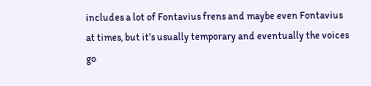includes a lot of Fontavius frens and maybe even Fontavius at times, but it’s usually temporary and eventually the voices go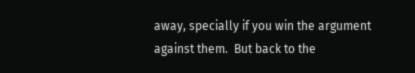away, specially if you win the argument against them.  But back to the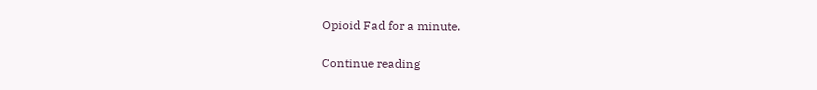Opioid Fad for a minute.

Continue reading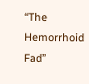“The Hemorrhoid Fad”